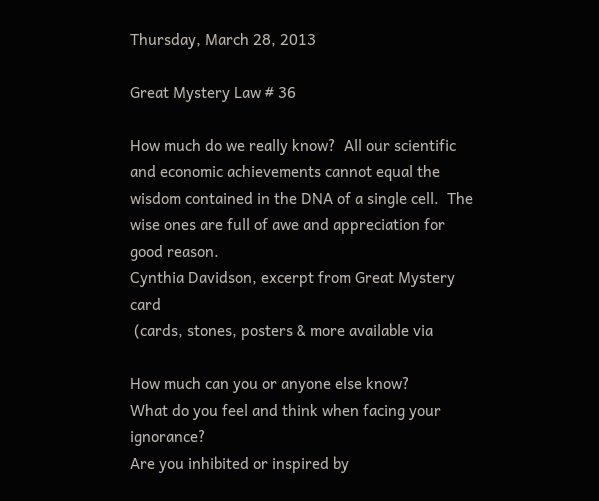Thursday, March 28, 2013

Great Mystery Law # 36

How much do we really know?  All our scientific and economic achievements cannot equal the wisdom contained in the DNA of a single cell.  The wise ones are full of awe and appreciation for good reason.
Cynthia Davidson, excerpt from Great Mystery card
 (cards, stones, posters & more available via

How much can you or anyone else know?
What do you feel and think when facing your ignorance?
Are you inhibited or inspired by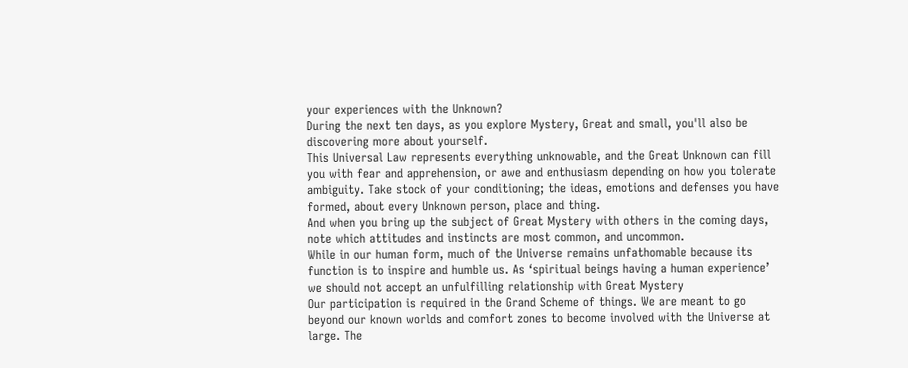your experiences with the Unknown?
During the next ten days, as you explore Mystery, Great and small, you'll also be discovering more about yourself.
This Universal Law represents everything unknowable, and the Great Unknown can fill you with fear and apprehension, or awe and enthusiasm depending on how you tolerate ambiguity. Take stock of your conditioning; the ideas, emotions and defenses you have formed, about every Unknown person, place and thing.
And when you bring up the subject of Great Mystery with others in the coming days, note which attitudes and instincts are most common, and uncommon.
While in our human form, much of the Universe remains unfathomable because its function is to inspire and humble us. As ‘spiritual beings having a human experience’ we should not accept an unfulfilling relationship with Great Mystery
Our participation is required in the Grand Scheme of things. We are meant to go beyond our known worlds and comfort zones to become involved with the Universe at large. The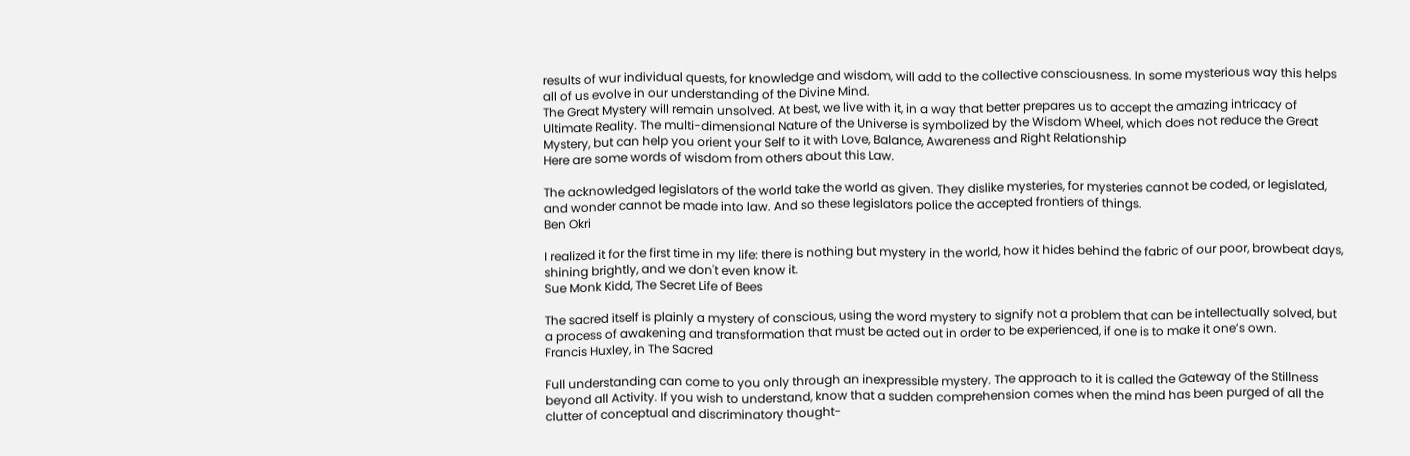results of wur individual quests, for knowledge and wisdom, will add to the collective consciousness. In some mysterious way this helps all of us evolve in our understanding of the Divine Mind.
The Great Mystery will remain unsolved. At best, we live with it, in a way that better prepares us to accept the amazing intricacy of Ultimate Reality. The multi-dimensional Nature of the Universe is symbolized by the Wisdom Wheel, which does not reduce the Great Mystery, but can help you orient your Self to it with Love, Balance, Awareness and Right Relationship
Here are some words of wisdom from others about this Law.

The acknowledged legislators of the world take the world as given. They dislike mysteries, for mysteries cannot be coded, or legislated, and wonder cannot be made into law. And so these legislators police the accepted frontiers of things.
Ben Okri

I realized it for the first time in my life: there is nothing but mystery in the world, how it hides behind the fabric of our poor, browbeat days, shining brightly, and we don't even know it.
Sue Monk Kidd, The Secret Life of Bees

The sacred itself is plainly a mystery of conscious, using the word mystery to signify not a problem that can be intellectually solved, but a process of awakening and transformation that must be acted out in order to be experienced, if one is to make it one’s own.
Francis Huxley, in The Sacred

Full understanding can come to you only through an inexpressible mystery. The approach to it is called the Gateway of the Stillness beyond all Activity. If you wish to understand, know that a sudden comprehension comes when the mind has been purged of all the clutter of conceptual and discriminatory thought-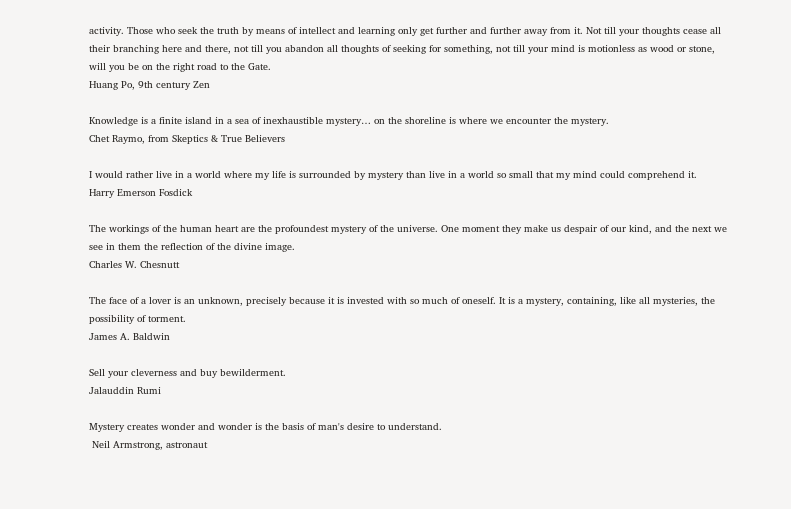activity. Those who seek the truth by means of intellect and learning only get further and further away from it. Not till your thoughts cease all their branching here and there, not till you abandon all thoughts of seeking for something, not till your mind is motionless as wood or stone, will you be on the right road to the Gate.
Huang Po, 9th century Zen

Knowledge is a finite island in a sea of inexhaustible mystery… on the shoreline is where we encounter the mystery.
Chet Raymo, from Skeptics & True Believers

I would rather live in a world where my life is surrounded by mystery than live in a world so small that my mind could comprehend it.
Harry Emerson Fosdick

The workings of the human heart are the profoundest mystery of the universe. One moment they make us despair of our kind, and the next we see in them the reflection of the divine image.
Charles W. Chesnutt

The face of a lover is an unknown, precisely because it is invested with so much of oneself. It is a mystery, containing, like all mysteries, the possibility of torment.
James A. Baldwin

Sell your cleverness and buy bewilderment.
Jalauddin Rumi

Mystery creates wonder and wonder is the basis of man's desire to understand.
 Neil Armstrong, astronaut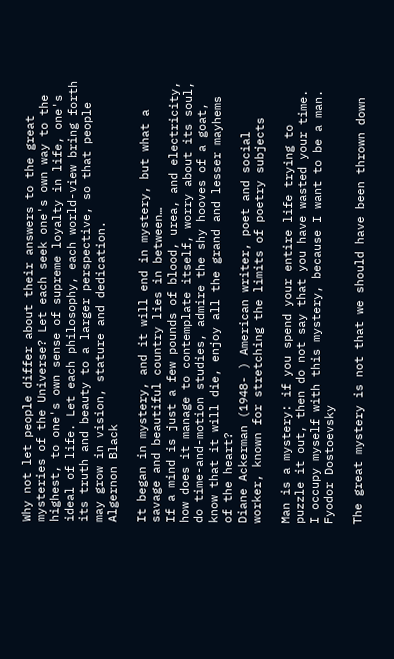Why not let people differ about their answers to the great mysteries of the Universe? Let each seek one's own way to the highest, to one's own sense of supreme loyalty in life, one's ideal of life. Let each philosophy, each world-view bring forth its truth and beauty to a larger perspective, so that people may grow in vision, stature and dedication.
Algernon Black

It began in mystery, and it will end in mystery, but what a savage and beautiful country lies in between…
If a mind is just a few pounds of blood, urea, and electricity, how does it manage to contemplate itself, worry about its soul, do time-and-motion studies, admire the shy hooves of a goat, know that it will die, enjoy all the grand and lesser mayhems of the heart?
Diane Ackerman (1948- ) American writer, poet and social worker, known for stretching the limits of poetry subjects

Man is a mystery: if you spend your entire life trying to puzzle it out, then do not say that you have wasted your time. I occupy myself with this mystery, because I want to be a man.
Fyodor Dostoevsky

The great mystery is not that we should have been thrown down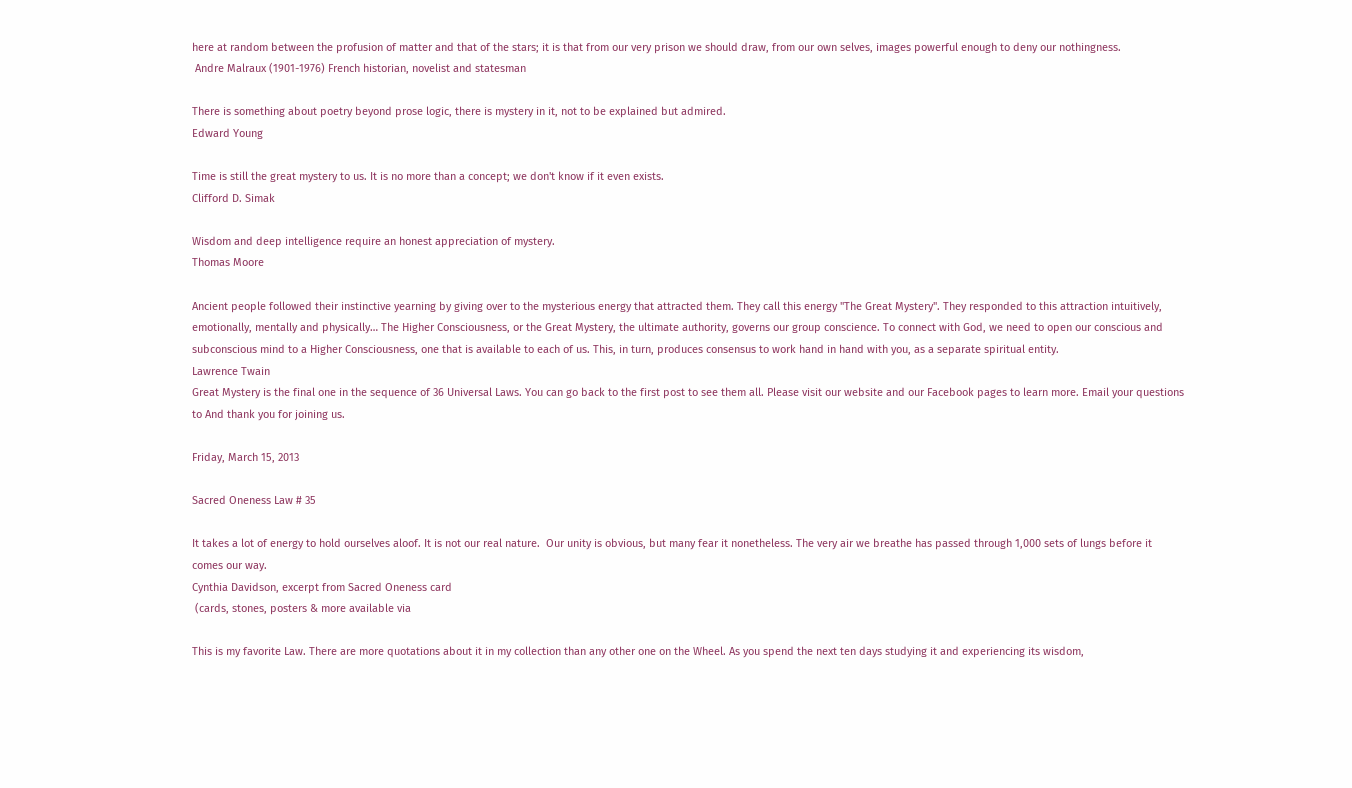here at random between the profusion of matter and that of the stars; it is that from our very prison we should draw, from our own selves, images powerful enough to deny our nothingness.
 Andre Malraux (1901-1976) French historian, novelist and statesman

There is something about poetry beyond prose logic, there is mystery in it, not to be explained but admired.
Edward Young

Time is still the great mystery to us. It is no more than a concept; we don't know if it even exists.
Clifford D. Simak

Wisdom and deep intelligence require an honest appreciation of mystery.
Thomas Moore

Ancient people followed their instinctive yearning by giving over to the mysterious energy that attracted them. They call this energy "The Great Mystery". They responded to this attraction intuitively, emotionally, mentally and physically… The Higher Consciousness, or the Great Mystery, the ultimate authority, governs our group conscience. To connect with God, we need to open our conscious and subconscious mind to a Higher Consciousness, one that is available to each of us. This, in turn, produces consensus to work hand in hand with you, as a separate spiritual entity.
Lawrence Twain
Great Mystery is the final one in the sequence of 36 Universal Laws. You can go back to the first post to see them all. Please visit our website and our Facebook pages to learn more. Email your questions to And thank you for joining us.

Friday, March 15, 2013

Sacred Oneness Law # 35

It takes a lot of energy to hold ourselves aloof. It is not our real nature.  Our unity is obvious, but many fear it nonetheless. The very air we breathe has passed through 1,000 sets of lungs before it comes our way.
Cynthia Davidson, excerpt from Sacred Oneness card
 (cards, stones, posters & more available via

This is my favorite Law. There are more quotations about it in my collection than any other one on the Wheel. As you spend the next ten days studying it and experiencing its wisdom,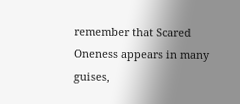remember that Scared Oneness appears in many guises,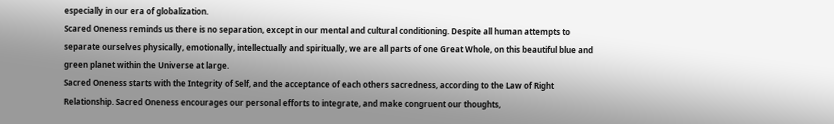especially in our era of globalization.
Scared Oneness reminds us there is no separation, except in our mental and cultural conditioning. Despite all human attempts to separate ourselves physically, emotionally, intellectually and spiritually, we are all parts of one Great Whole, on this beautiful blue and green planet within the Universe at large.
Sacred Oneness starts with the Integrity of Self, and the acceptance of each others sacredness, according to the Law of Right Relationship. Sacred Oneness encourages our personal efforts to integrate, and make congruent our thoughts,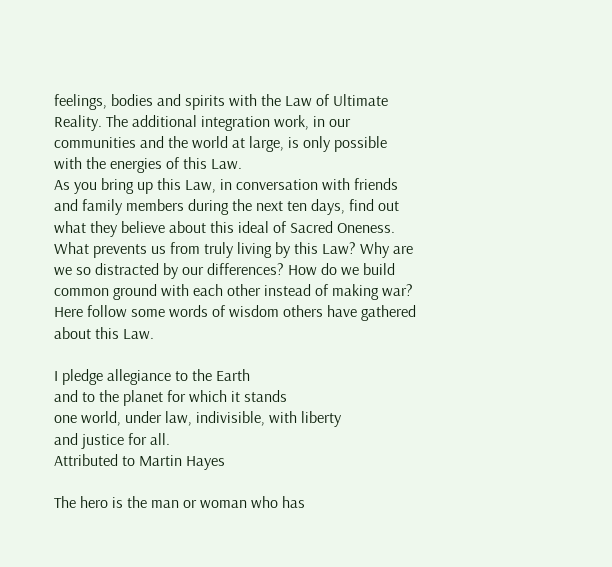feelings, bodies and spirits with the Law of Ultimate Reality. The additional integration work, in our communities and the world at large, is only possible with the energies of this Law.
As you bring up this Law, in conversation with friends and family members during the next ten days, find out what they believe about this ideal of Sacred Oneness. What prevents us from truly living by this Law? Why are we so distracted by our differences? How do we build common ground with each other instead of making war?
Here follow some words of wisdom others have gathered about this Law.

I pledge allegiance to the Earth
and to the planet for which it stands
one world, under law, indivisible, with liberty
and justice for all.
Attributed to Martin Hayes

The hero is the man or woman who has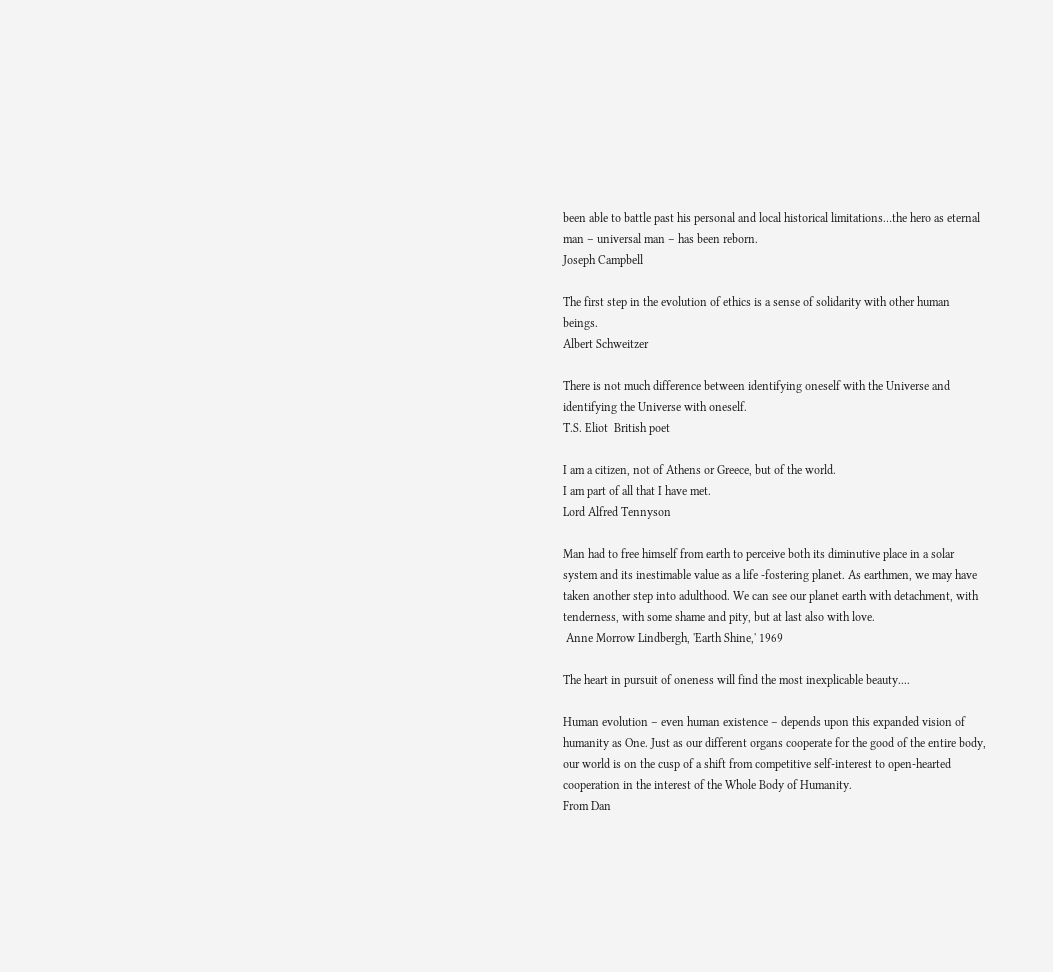been able to battle past his personal and local historical limitations…the hero as eternal man – universal man – has been reborn.
Joseph Campbell

The first step in the evolution of ethics is a sense of solidarity with other human beings.
Albert Schweitzer

There is not much difference between identifying oneself with the Universe and identifying the Universe with oneself.
T.S. Eliot  British poet

I am a citizen, not of Athens or Greece, but of the world.
I am part of all that I have met.
Lord Alfred Tennyson

Man had to free himself from earth to perceive both its diminutive place in a solar system and its inestimable value as a life -fostering planet. As earthmen, we may have taken another step into adulthood. We can see our planet earth with detachment, with tenderness, with some shame and pity, but at last also with love.
 Anne Morrow Lindbergh, 'Earth Shine,' 1969

The heart in pursuit of oneness will find the most inexplicable beauty....

Human evolution – even human existence – depends upon this expanded vision of humanity as One. Just as our different organs cooperate for the good of the entire body, our world is on the cusp of a shift from competitive self-interest to open-hearted cooperation in the interest of the Whole Body of Humanity.
From Dan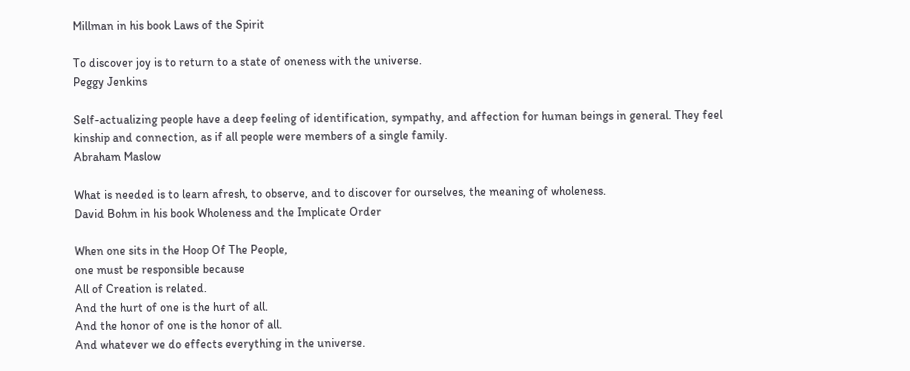Millman in his book Laws of the Spirit

To discover joy is to return to a state of oneness with the universe.
Peggy Jenkins

Self-actualizing people have a deep feeling of identification, sympathy, and affection for human beings in general. They feel kinship and connection, as if all people were members of a single family.
Abraham Maslow

What is needed is to learn afresh, to observe, and to discover for ourselves, the meaning of wholeness.
David Bohm in his book Wholeness and the Implicate Order

When one sits in the Hoop Of The People,
one must be responsible because
All of Creation is related.
And the hurt of one is the hurt of all.
And the honor of one is the honor of all.
And whatever we do effects everything in the universe.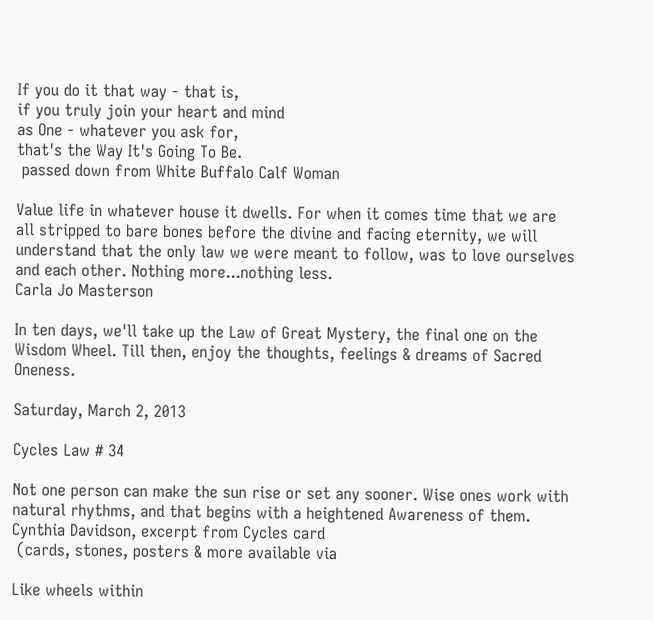If you do it that way - that is,
if you truly join your heart and mind
as One - whatever you ask for,
that's the Way It's Going To Be.
 passed down from White Buffalo Calf Woman

Value life in whatever house it dwells. For when it comes time that we are all stripped to bare bones before the divine and facing eternity, we will understand that the only law we were meant to follow, was to love ourselves and each other. Nothing more...nothing less.
Carla Jo Masterson

In ten days, we'll take up the Law of Great Mystery, the final one on the Wisdom Wheel. Till then, enjoy the thoughts, feelings & dreams of Sacred Oneness.

Saturday, March 2, 2013

Cycles Law # 34

Not one person can make the sun rise or set any sooner. Wise ones work with natural rhythms, and that begins with a heightened Awareness of them.
Cynthia Davidson, excerpt from Cycles card
 (cards, stones, posters & more available via

Like wheels within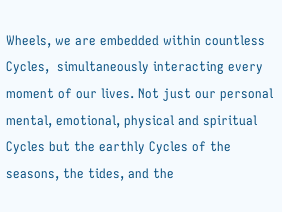Wheels, we are embedded within countless Cycles,  simultaneously interacting every moment of our lives. Not just our personal mental, emotional, physical and spiritual Cycles but the earthly Cycles of the seasons, the tides, and the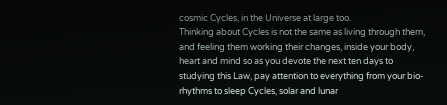cosmic Cycles, in the Universe at large too.
Thinking about Cycles is not the same as living through them, and feeling them working their changes, inside your body, heart and mind so as you devote the next ten days to studying this Law, pay attention to everything from your bio-rhythms to sleep Cycles, solar and lunar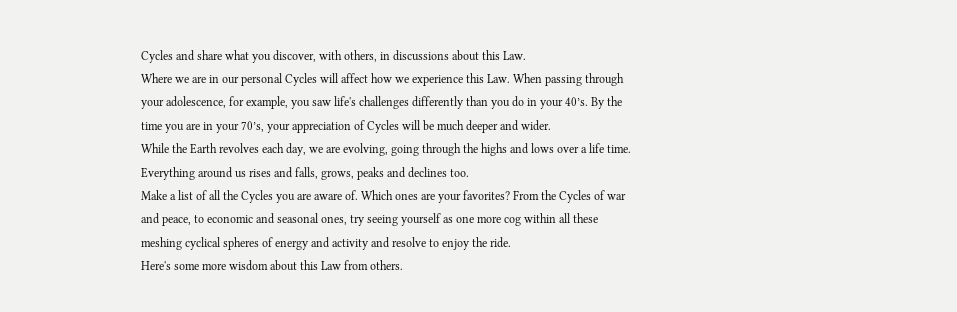Cycles and share what you discover, with others, in discussions about this Law.
Where we are in our personal Cycles will affect how we experience this Law. When passing through your adolescence, for example, you saw life's challenges differently than you do in your 40’s. By the time you are in your 70’s, your appreciation of Cycles will be much deeper and wider.
While the Earth revolves each day, we are evolving, going through the highs and lows over a life time. Everything around us rises and falls, grows, peaks and declines too.
Make a list of all the Cycles you are aware of. Which ones are your favorites? From the Cycles of war and peace, to economic and seasonal ones, try seeing yourself as one more cog within all these meshing cyclical spheres of energy and activity and resolve to enjoy the ride.
Here's some more wisdom about this Law from others.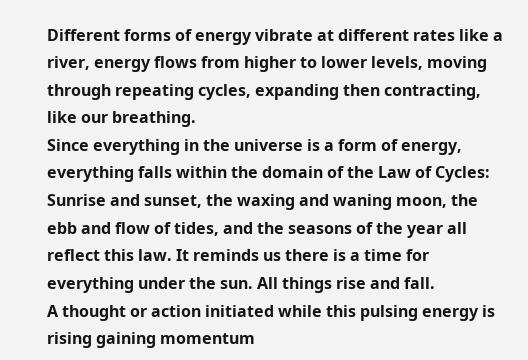Different forms of energy vibrate at different rates like a river, energy flows from higher to lower levels, moving through repeating cycles, expanding then contracting, like our breathing.
Since everything in the universe is a form of energy, everything falls within the domain of the Law of Cycles: Sunrise and sunset, the waxing and waning moon, the ebb and flow of tides, and the seasons of the year all reflect this law. It reminds us there is a time for everything under the sun. All things rise and fall.
A thought or action initiated while this pulsing energy is rising gaining momentum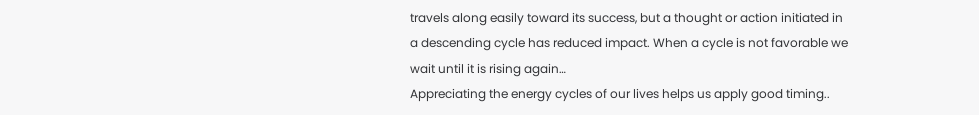travels along easily toward its success, but a thought or action initiated in a descending cycle has reduced impact. When a cycle is not favorable we wait until it is rising again…
Appreciating the energy cycles of our lives helps us apply good timing..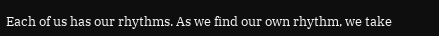Each of us has our rhythms. As we find our own rhythm, we take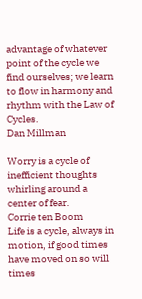advantage of whatever point of the cycle we find ourselves; we learn to flow in harmony and rhythm with the Law of Cycles.
Dan Millman

Worry is a cycle of inefficient thoughts whirling around a center of fear.
Corrie ten Boom
Life is a cycle, always in motion, if good times have moved on so will times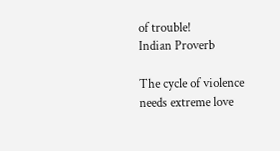of trouble!
Indian Proverb

The cycle of violence needs extreme love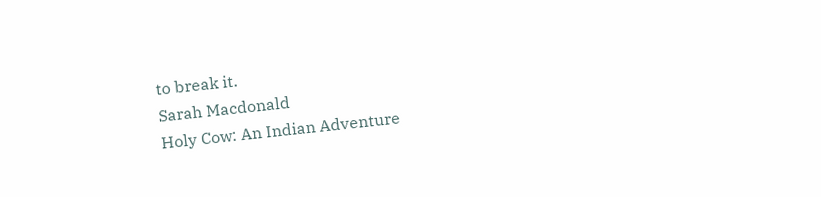to break it.
Sarah Macdonald
Holy Cow: An Indian Adventure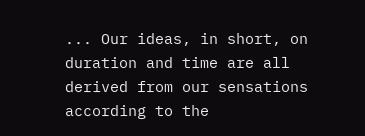... Our ideas, in short, on duration and time are all derived from our sensations according to the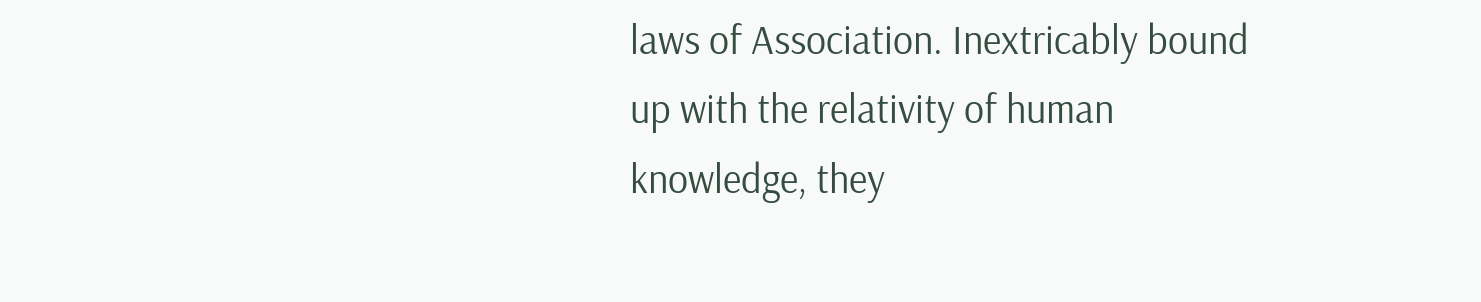laws of Association. Inextricably bound up with the relativity of human knowledge, they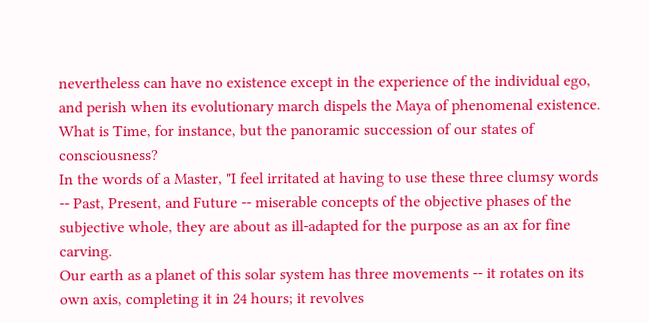nevertheless can have no existence except in the experience of the individual ego, and perish when its evolutionary march dispels the Maya of phenomenal existence. What is Time, for instance, but the panoramic succession of our states of consciousness?
In the words of a Master, "I feel irritated at having to use these three clumsy words -- Past, Present, and Future -- miserable concepts of the objective phases of the subjective whole, they are about as ill-adapted for the purpose as an ax for fine carving.
Our earth as a planet of this solar system has three movements -- it rotates on its own axis, completing it in 24 hours; it revolves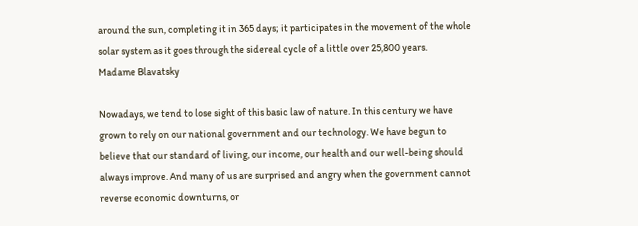around the sun, completing it in 365 days; it participates in the movement of the whole solar system as it goes through the sidereal cycle of a little over 25,800 years.
Madame Blavatsky

Nowadays, we tend to lose sight of this basic law of nature. In this century we have grown to rely on our national government and our technology. We have begun to believe that our standard of living, our income, our health and our well-being should always improve. And many of us are surprised and angry when the government cannot reverse economic downturns, or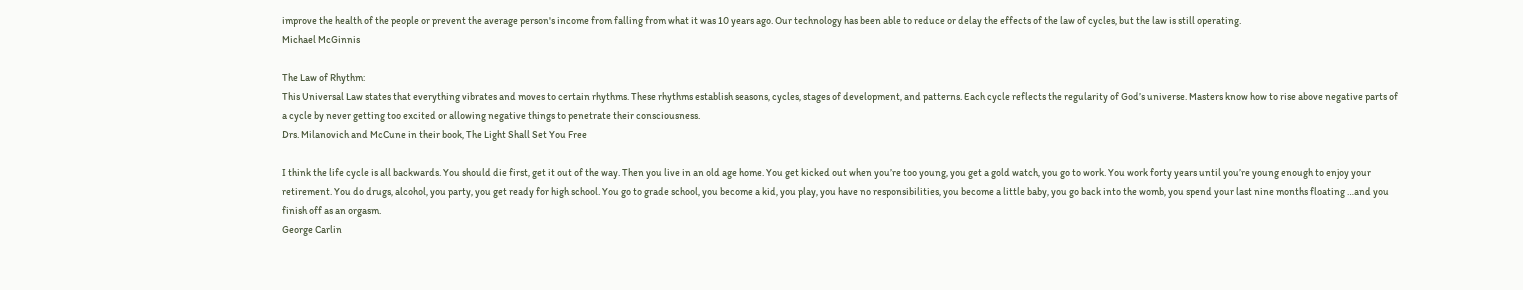improve the health of the people or prevent the average person's income from falling from what it was 10 years ago. Our technology has been able to reduce or delay the effects of the law of cycles, but the law is still operating.
Michael McGinnis

The Law of Rhythm:
This Universal Law states that everything vibrates and moves to certain rhythms. These rhythms establish seasons, cycles, stages of development, and patterns. Each cycle reflects the regularity of God’s universe. Masters know how to rise above negative parts of a cycle by never getting too excited or allowing negative things to penetrate their consciousness.
Drs. Milanovich and McCune in their book, The Light Shall Set You Free

I think the life cycle is all backwards. You should die first, get it out of the way. Then you live in an old age home. You get kicked out when you’re too young, you get a gold watch, you go to work. You work forty years until you’re young enough to enjoy your retirement. You do drugs, alcohol, you party, you get ready for high school. You go to grade school, you become a kid, you play, you have no responsibilities, you become a little baby, you go back into the womb, you spend your last nine months floating …and you finish off as an orgasm.
George Carlin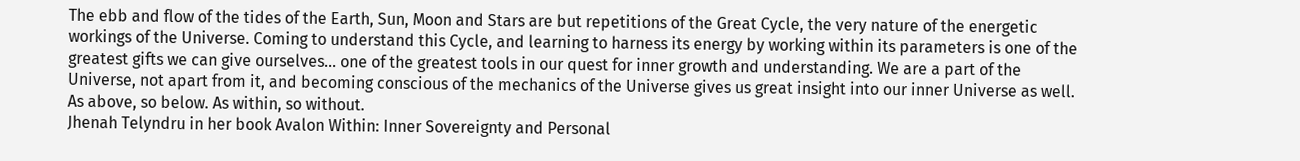The ebb and flow of the tides of the Earth, Sun, Moon and Stars are but repetitions of the Great Cycle, the very nature of the energetic workings of the Universe. Coming to understand this Cycle, and learning to harness its energy by working within its parameters is one of the greatest gifts we can give ourselves... one of the greatest tools in our quest for inner growth and understanding. We are a part of the Universe, not apart from it, and becoming conscious of the mechanics of the Universe gives us great insight into our inner Universe as well. As above, so below. As within, so without.
Jhenah Telyndru in her book Avalon Within: Inner Sovereignty and Personal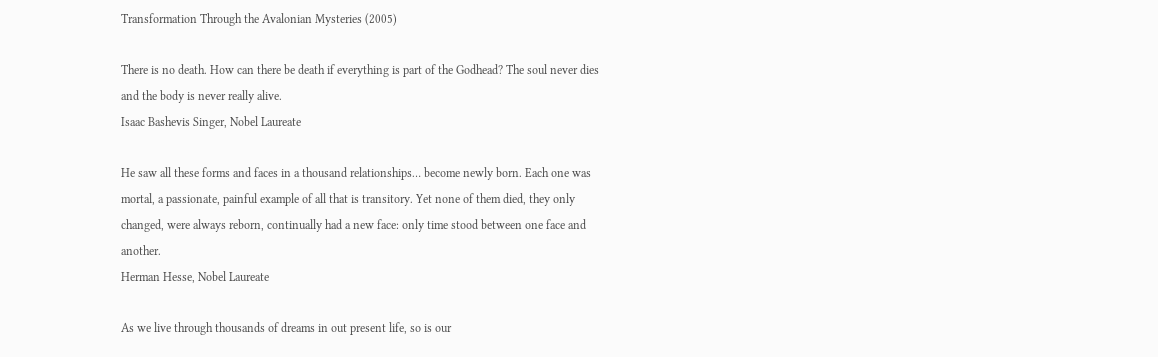Transformation Through the Avalonian Mysteries (2005)

There is no death. How can there be death if everything is part of the Godhead? The soul never dies and the body is never really alive.
Isaac Bashevis Singer, Nobel Laureate

He saw all these forms and faces in a thousand relationships… become newly born. Each one was mortal, a passionate, painful example of all that is transitory. Yet none of them died, they only changed, were always reborn, continually had a new face: only time stood between one face and another.
Herman Hesse, Nobel Laureate

As we live through thousands of dreams in out present life, so is our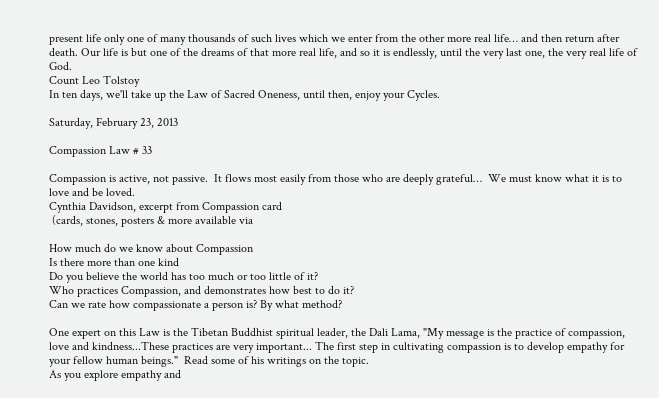present life only one of many thousands of such lives which we enter from the other more real life… and then return after death. Our life is but one of the dreams of that more real life, and so it is endlessly, until the very last one, the very real life of God.
Count Leo Tolstoy
In ten days, we'll take up the Law of Sacred Oneness, until then, enjoy your Cycles.

Saturday, February 23, 2013

Compassion Law # 33

Compassion is active, not passive.  It flows most easily from those who are deeply grateful…  We must know what it is to love and be loved.
Cynthia Davidson, excerpt from Compassion card
 (cards, stones, posters & more available via

How much do we know about Compassion
Is there more than one kind
Do you believe the world has too much or too little of it?
Who practices Compassion, and demonstrates how best to do it?
Can we rate how compassionate a person is? By what method?

One expert on this Law is the Tibetan Buddhist spiritual leader, the Dali Lama, "My message is the practice of compassion, love and kindness...These practices are very important... The first step in cultivating compassion is to develop empathy for your fellow human beings."  Read some of his writings on the topic.
As you explore empathy and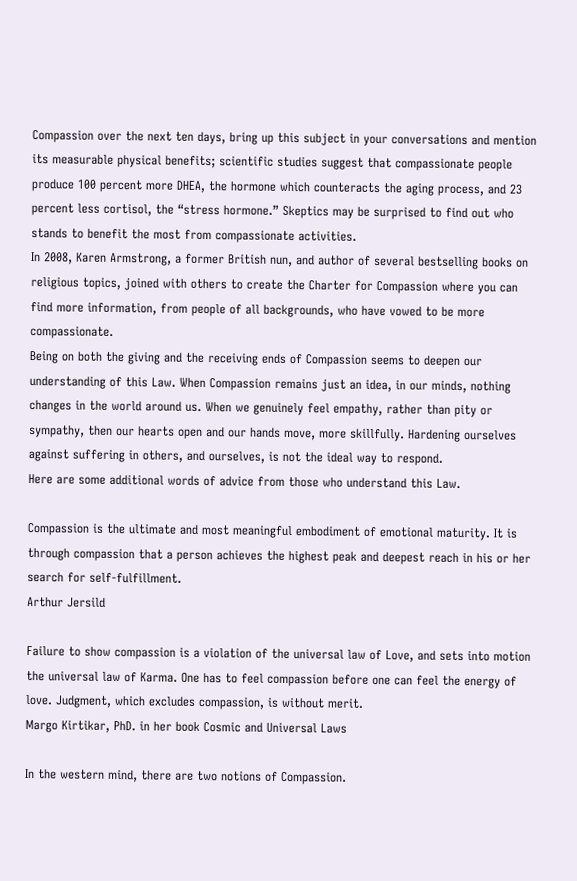Compassion over the next ten days, bring up this subject in your conversations and mention its measurable physical benefits; scientific studies suggest that compassionate people produce 100 percent more DHEA, the hormone which counteracts the aging process, and 23 percent less cortisol, the “stress hormone.” Skeptics may be surprised to find out who stands to benefit the most from compassionate activities.
In 2008, Karen Armstrong, a former British nun, and author of several bestselling books on religious topics, joined with others to create the Charter for Compassion where you can find more information, from people of all backgrounds, who have vowed to be more compassionate.
Being on both the giving and the receiving ends of Compassion seems to deepen our understanding of this Law. When Compassion remains just an idea, in our minds, nothing changes in the world around us. When we genuinely feel empathy, rather than pity or sympathy, then our hearts open and our hands move, more skillfully. Hardening ourselves against suffering in others, and ourselves, is not the ideal way to respond.
Here are some additional words of advice from those who understand this Law.

Compassion is the ultimate and most meaningful embodiment of emotional maturity. It is through compassion that a person achieves the highest peak and deepest reach in his or her search for self-fulfillment.
Arthur Jersild

Failure to show compassion is a violation of the universal law of Love, and sets into motion the universal law of Karma. One has to feel compassion before one can feel the energy of love. Judgment, which excludes compassion, is without merit.
Margo Kirtikar, PhD. in her book Cosmic and Universal Laws

In the western mind, there are two notions of Compassion.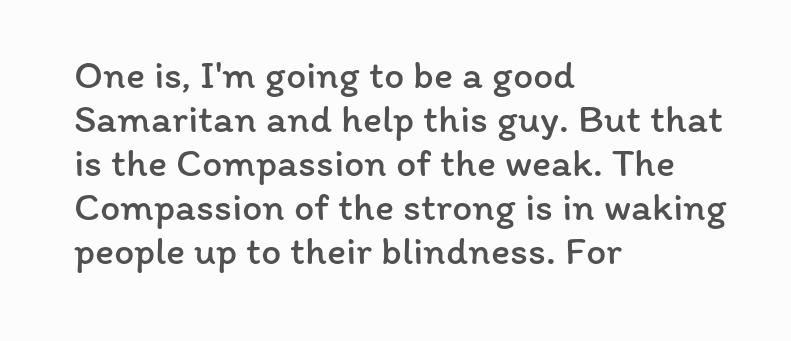One is, I'm going to be a good Samaritan and help this guy. But that is the Compassion of the weak. The Compassion of the strong is in waking people up to their blindness. For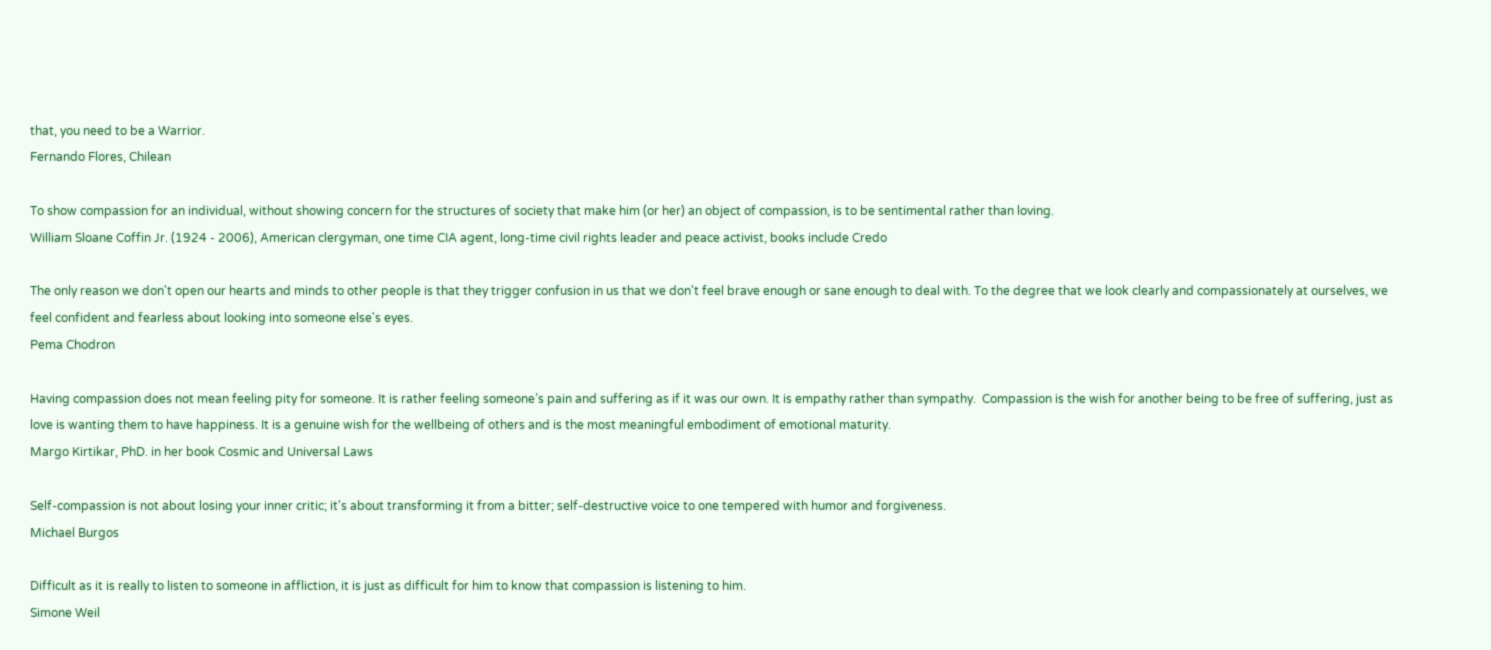that, you need to be a Warrior.
Fernando Flores, Chilean

To show compassion for an individual, without showing concern for the structures of society that make him (or her) an object of compassion, is to be sentimental rather than loving.
William Sloane Coffin Jr. (1924 - 2006), American clergyman, one time CIA agent, long-time civil rights leader and peace activist, books include Credo

The only reason we don't open our hearts and minds to other people is that they trigger confusion in us that we don't feel brave enough or sane enough to deal with. To the degree that we look clearly and compassionately at ourselves, we feel confident and fearless about looking into someone else's eyes.
Pema Chodron

Having compassion does not mean feeling pity for someone. It is rather feeling someone’s pain and suffering as if it was our own. It is empathy rather than sympathy.  Compassion is the wish for another being to be free of suffering, just as love is wanting them to have happiness. It is a genuine wish for the wellbeing of others and is the most meaningful embodiment of emotional maturity.
Margo Kirtikar, PhD. in her book Cosmic and Universal Laws

Self-compassion is not about losing your inner critic; it's about transforming it from a bitter; self-destructive voice to one tempered with humor and forgiveness.
Michael Burgos

Difficult as it is really to listen to someone in affliction, it is just as difficult for him to know that compassion is listening to him.
Simone Weil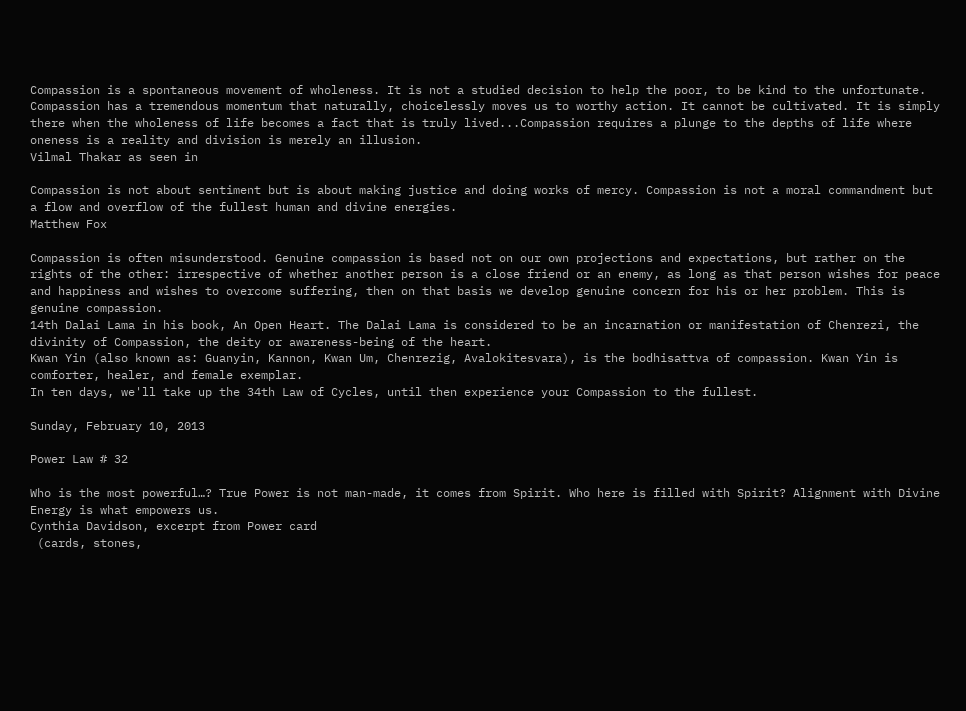Compassion is a spontaneous movement of wholeness. It is not a studied decision to help the poor, to be kind to the unfortunate. Compassion has a tremendous momentum that naturally, choicelessly moves us to worthy action. It cannot be cultivated. It is simply there when the wholeness of life becomes a fact that is truly lived...Compassion requires a plunge to the depths of life where oneness is a reality and division is merely an illusion.
Vilmal Thakar as seen in

Compassion is not about sentiment but is about making justice and doing works of mercy. Compassion is not a moral commandment but a flow and overflow of the fullest human and divine energies.
Matthew Fox

Compassion is often misunderstood. Genuine compassion is based not on our own projections and expectations, but rather on the rights of the other: irrespective of whether another person is a close friend or an enemy, as long as that person wishes for peace and happiness and wishes to overcome suffering, then on that basis we develop genuine concern for his or her problem. This is genuine compassion.
14th Dalai Lama in his book, An Open Heart. The Dalai Lama is considered to be an incarnation or manifestation of Chenrezi, the divinity of Compassion, the deity or awareness-being of the heart.
Kwan Yin (also known as: Guanyin, Kannon, Kwan Um, Chenrezig, Avalokitesvara), is the bodhisattva of compassion. Kwan Yin is comforter, healer, and female exemplar.
In ten days, we'll take up the 34th Law of Cycles, until then experience your Compassion to the fullest.

Sunday, February 10, 2013

Power Law # 32

Who is the most powerful…? True Power is not man-made, it comes from Spirit. Who here is filled with Spirit? Alignment with Divine Energy is what empowers us.
Cynthia Davidson, excerpt from Power card
 (cards, stones,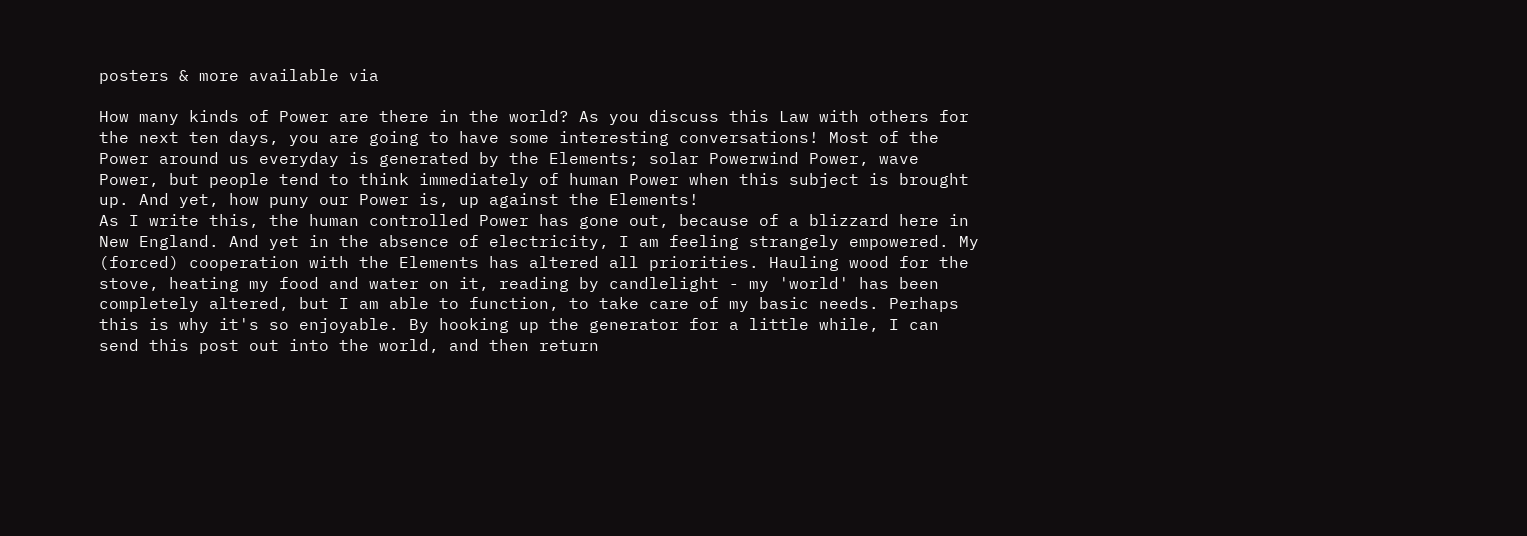posters & more available via

How many kinds of Power are there in the world? As you discuss this Law with others for the next ten days, you are going to have some interesting conversations! Most of the Power around us everyday is generated by the Elements; solar Powerwind Power, wave Power, but people tend to think immediately of human Power when this subject is brought up. And yet, how puny our Power is, up against the Elements!
As I write this, the human controlled Power has gone out, because of a blizzard here in New England. And yet in the absence of electricity, I am feeling strangely empowered. My (forced) cooperation with the Elements has altered all priorities. Hauling wood for the stove, heating my food and water on it, reading by candlelight - my 'world' has been completely altered, but I am able to function, to take care of my basic needs. Perhaps this is why it's so enjoyable. By hooking up the generator for a little while, I can send this post out into the world, and then return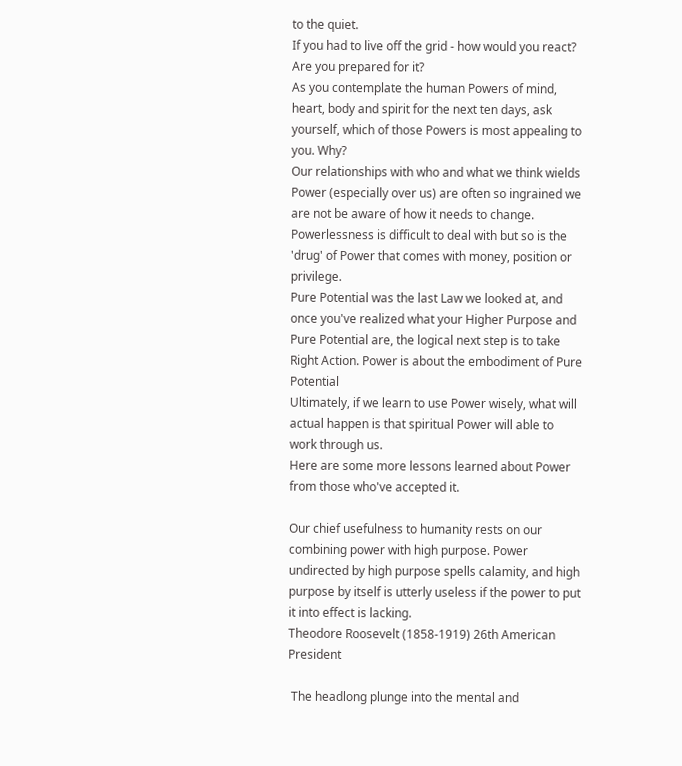to the quiet.
If you had to live off the grid - how would you react? Are you prepared for it?
As you contemplate the human Powers of mind, heart, body and spirit for the next ten days, ask yourself, which of those Powers is most appealing to you. Why?
Our relationships with who and what we think wields Power (especially over us) are often so ingrained we are not be aware of how it needs to change. Powerlessness is difficult to deal with but so is the 'drug' of Power that comes with money, position or privilege.
Pure Potential was the last Law we looked at, and once you've realized what your Higher Purpose and Pure Potential are, the logical next step is to take Right Action. Power is about the embodiment of Pure Potential
Ultimately, if we learn to use Power wisely, what will actual happen is that spiritual Power will able to work through us.
Here are some more lessons learned about Power from those who've accepted it.

Our chief usefulness to humanity rests on our combining power with high purpose. Power undirected by high purpose spells calamity, and high purpose by itself is utterly useless if the power to put it into effect is lacking.
Theodore Roosevelt (1858-1919) 26th American President

 The headlong plunge into the mental and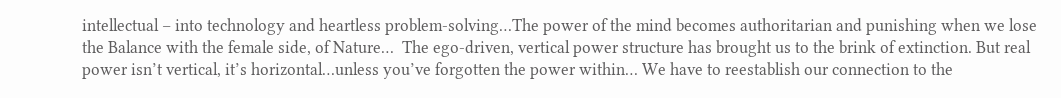intellectual – into technology and heartless problem-solving…The power of the mind becomes authoritarian and punishing when we lose the Balance with the female side, of Nature…  The ego-driven, vertical power structure has brought us to the brink of extinction. But real power isn’t vertical, it’s horizontal…unless you’ve forgotten the power within… We have to reestablish our connection to the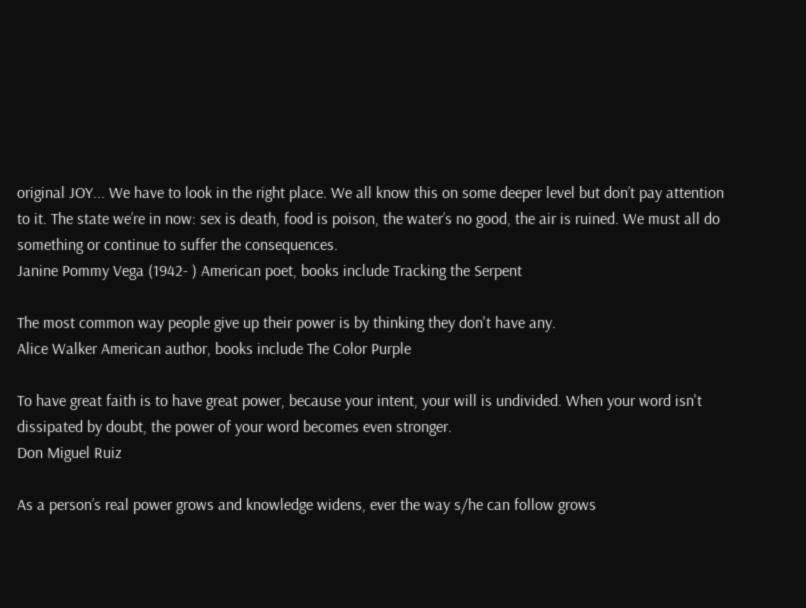original JOY... We have to look in the right place. We all know this on some deeper level but don’t pay attention to it. The state we’re in now: sex is death, food is poison, the water’s no good, the air is ruined. We must all do something or continue to suffer the consequences.
Janine Pommy Vega (1942- ) American poet, books include Tracking the Serpent

The most common way people give up their power is by thinking they don't have any.
Alice Walker American author, books include The Color Purple

To have great faith is to have great power, because your intent, your will is undivided. When your word isn't dissipated by doubt, the power of your word becomes even stronger.
Don Miguel Ruiz

As a person’s real power grows and knowledge widens, ever the way s/he can follow grows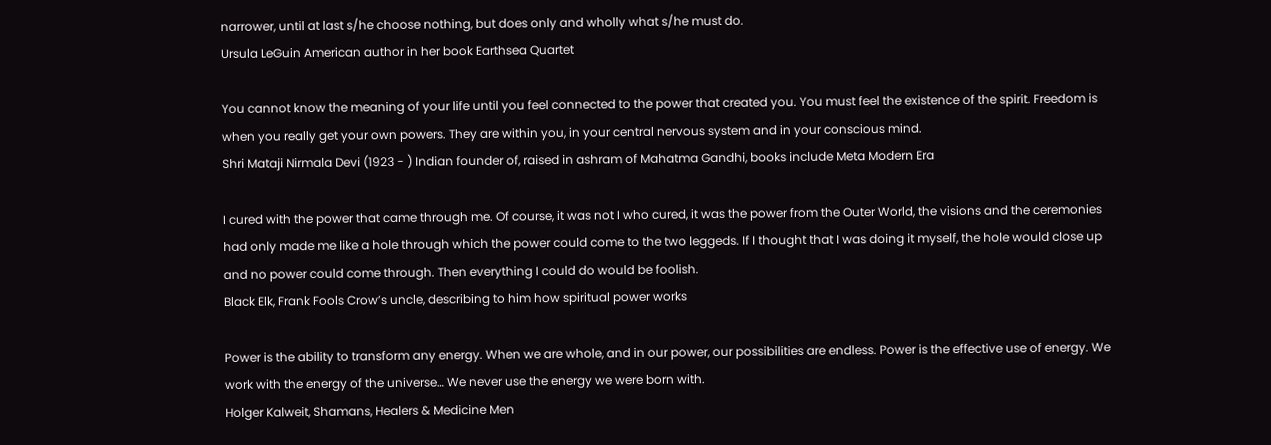narrower, until at last s/he choose nothing, but does only and wholly what s/he must do.
Ursula LeGuin American author in her book Earthsea Quartet

You cannot know the meaning of your life until you feel connected to the power that created you. You must feel the existence of the spirit. Freedom is when you really get your own powers. They are within you, in your central nervous system and in your conscious mind.
Shri Mataji Nirmala Devi (1923 - ) Indian founder of, raised in ashram of Mahatma Gandhi, books include Meta Modern Era

I cured with the power that came through me. Of course, it was not I who cured, it was the power from the Outer World, the visions and the ceremonies had only made me like a hole through which the power could come to the two leggeds. If I thought that I was doing it myself, the hole would close up and no power could come through. Then everything I could do would be foolish.
Black Elk, Frank Fools Crow’s uncle, describing to him how spiritual power works

Power is the ability to transform any energy. When we are whole, and in our power, our possibilities are endless. Power is the effective use of energy. We work with the energy of the universe… We never use the energy we were born with.
Holger Kalweit, Shamans, Healers & Medicine Men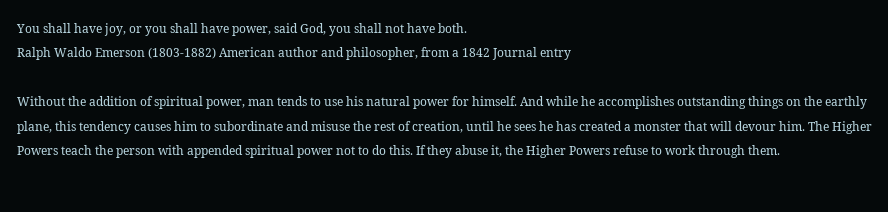You shall have joy, or you shall have power, said God, you shall not have both.
Ralph Waldo Emerson (1803-1882) American author and philosopher, from a 1842 Journal entry

Without the addition of spiritual power, man tends to use his natural power for himself. And while he accomplishes outstanding things on the earthly plane, this tendency causes him to subordinate and misuse the rest of creation, until he sees he has created a monster that will devour him. The Higher Powers teach the person with appended spiritual power not to do this. If they abuse it, the Higher Powers refuse to work through them.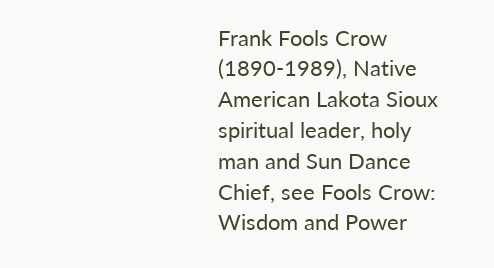Frank Fools Crow (1890-1989), Native American Lakota Sioux spiritual leader, holy man and Sun Dance Chief, see Fools Crow: Wisdom and Power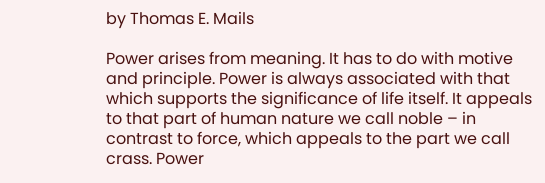by Thomas E. Mails

Power arises from meaning. It has to do with motive and principle. Power is always associated with that which supports the significance of life itself. It appeals to that part of human nature we call noble – in contrast to force, which appeals to the part we call crass. Power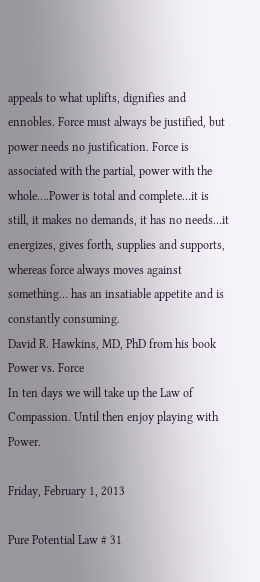appeals to what uplifts, dignifies and ennobles. Force must always be justified, but power needs no justification. Force is associated with the partial, power with the whole….Power is total and complete…it is still, it makes no demands, it has no needs…it energizes, gives forth, supplies and supports, whereas force always moves against something… has an insatiable appetite and is constantly consuming.
David R. Hawkins, MD, PhD from his book Power vs. Force
In ten days we will take up the Law of Compassion. Until then enjoy playing with Power.

Friday, February 1, 2013

Pure Potential Law # 31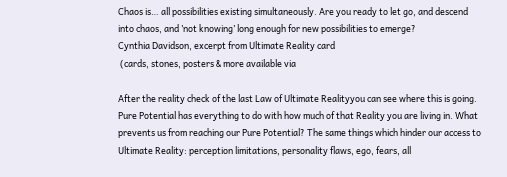Chaos is… all possibilities existing simultaneously. Are you ready to let go, and descend into chaos, and ’not knowing’ long enough for new possibilities to emerge?
Cynthia Davidson, excerpt from Ultimate Reality card
 (cards, stones, posters & more available via

After the reality check of the last Law of Ultimate Realityyou can see where this is going. Pure Potential has everything to do with how much of that Reality you are living in. What prevents us from reaching our Pure Potential? The same things which hinder our access to Ultimate Reality: perception limitations, personality flaws, ego, fears, all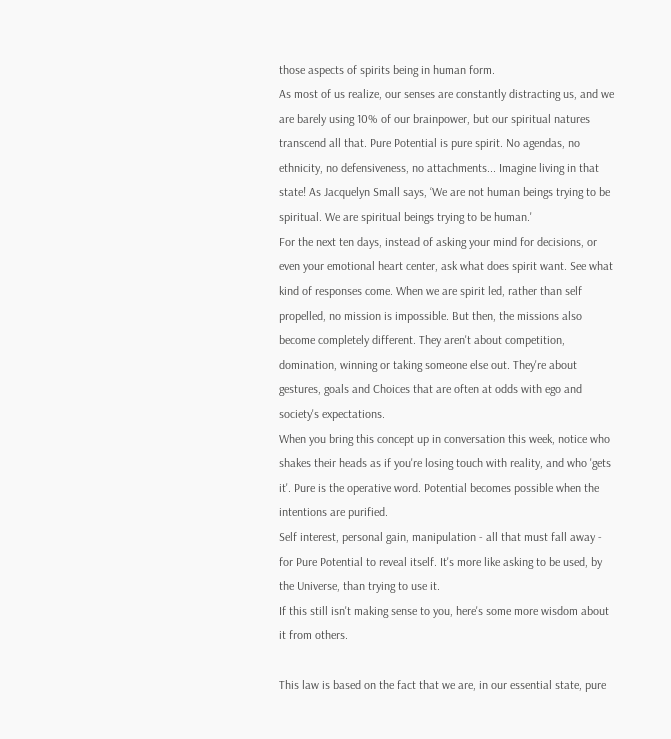those aspects of spirits being in human form.
As most of us realize, our senses are constantly distracting us, and we are barely using 10% of our brainpower, but our spiritual natures transcend all that. Pure Potential is pure spirit. No agendas, no ethnicity, no defensiveness, no attachments... Imagine living in that state! As Jacquelyn Small says, ‘We are not human beings trying to be spiritual. We are spiritual beings trying to be human.'
For the next ten days, instead of asking your mind for decisions, or even your emotional heart center, ask what does spirit want. See what kind of responses come. When we are spirit led, rather than self propelled, no mission is impossible. But then, the missions also become completely different. They aren't about competition, domination, winning or taking someone else out. They're about gestures, goals and Choices that are often at odds with ego and society's expectations.
When you bring this concept up in conversation this week, notice who shakes their heads as if you're losing touch with reality, and who 'gets it'. Pure is the operative word. Potential becomes possible when the intentions are purified.
Self interest, personal gain, manipulation - all that must fall away - for Pure Potential to reveal itself. It's more like asking to be used, by the Universe, than trying to use it.
If this still isn't making sense to you, here's some more wisdom about it from others.

This law is based on the fact that we are, in our essential state, pure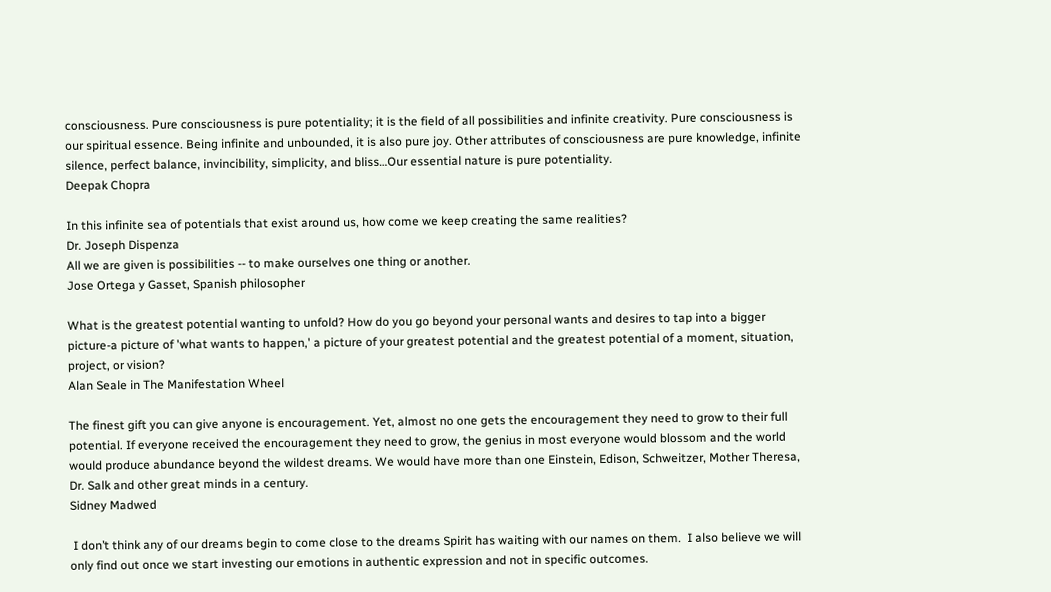consciousness. Pure consciousness is pure potentiality; it is the field of all possibilities and infinite creativity. Pure consciousness is our spiritual essence. Being infinite and unbounded, it is also pure joy. Other attributes of consciousness are pure knowledge, infinite silence, perfect balance, invincibility, simplicity, and bliss…Our essential nature is pure potentiality.
Deepak Chopra

In this infinite sea of potentials that exist around us, how come we keep creating the same realities?
Dr. Joseph Dispenza
All we are given is possibilities -- to make ourselves one thing or another.
Jose Ortega y Gasset, Spanish philosopher

What is the greatest potential wanting to unfold? How do you go beyond your personal wants and desires to tap into a bigger picture-a picture of 'what wants to happen,' a picture of your greatest potential and the greatest potential of a moment, situation, project, or vision?
Alan Seale in The Manifestation Wheel

The finest gift you can give anyone is encouragement. Yet, almost no one gets the encouragement they need to grow to their full potential. If everyone received the encouragement they need to grow, the genius in most everyone would blossom and the world would produce abundance beyond the wildest dreams. We would have more than one Einstein, Edison, Schweitzer, Mother Theresa, Dr. Salk and other great minds in a century.
Sidney Madwed

 I don’t think any of our dreams begin to come close to the dreams Spirit has waiting with our names on them.  I also believe we will only find out once we start investing our emotions in authentic expression and not in specific outcomes.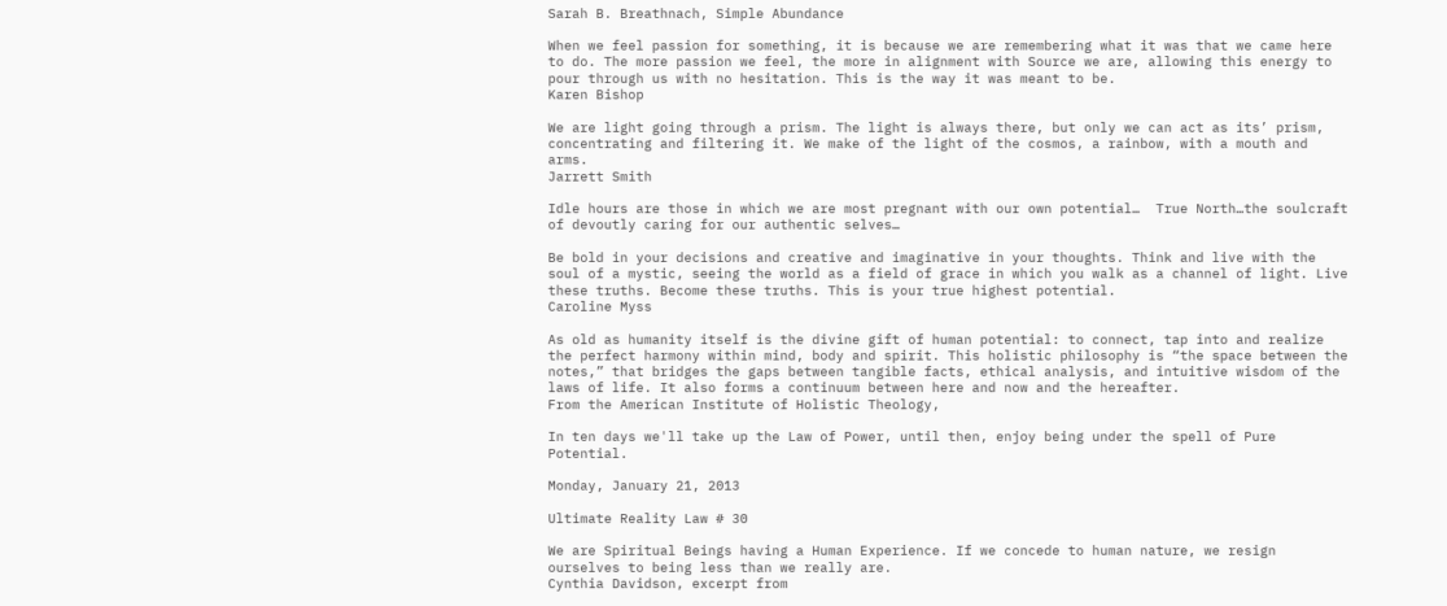Sarah B. Breathnach, Simple Abundance

When we feel passion for something, it is because we are remembering what it was that we came here to do. The more passion we feel, the more in alignment with Source we are, allowing this energy to pour through us with no hesitation. This is the way it was meant to be.
Karen Bishop

We are light going through a prism. The light is always there, but only we can act as its’ prism, concentrating and filtering it. We make of the light of the cosmos, a rainbow, with a mouth and arms.
Jarrett Smith

Idle hours are those in which we are most pregnant with our own potential…  True North…the soulcraft of devoutly caring for our authentic selves…

Be bold in your decisions and creative and imaginative in your thoughts. Think and live with the soul of a mystic, seeing the world as a field of grace in which you walk as a channel of light. Live these truths. Become these truths. This is your true highest potential.
Caroline Myss

As old as humanity itself is the divine gift of human potential: to connect, tap into and realize the perfect harmony within mind, body and spirit. This holistic philosophy is “the space between the notes,” that bridges the gaps between tangible facts, ethical analysis, and intuitive wisdom of the laws of life. It also forms a continuum between here and now and the hereafter.
From the American Institute of Holistic Theology,

In ten days we'll take up the Law of Power, until then, enjoy being under the spell of Pure Potential.

Monday, January 21, 2013

Ultimate Reality Law # 30

We are Spiritual Beings having a Human Experience. If we concede to human nature, we resign ourselves to being less than we really are.
Cynthia Davidson, excerpt from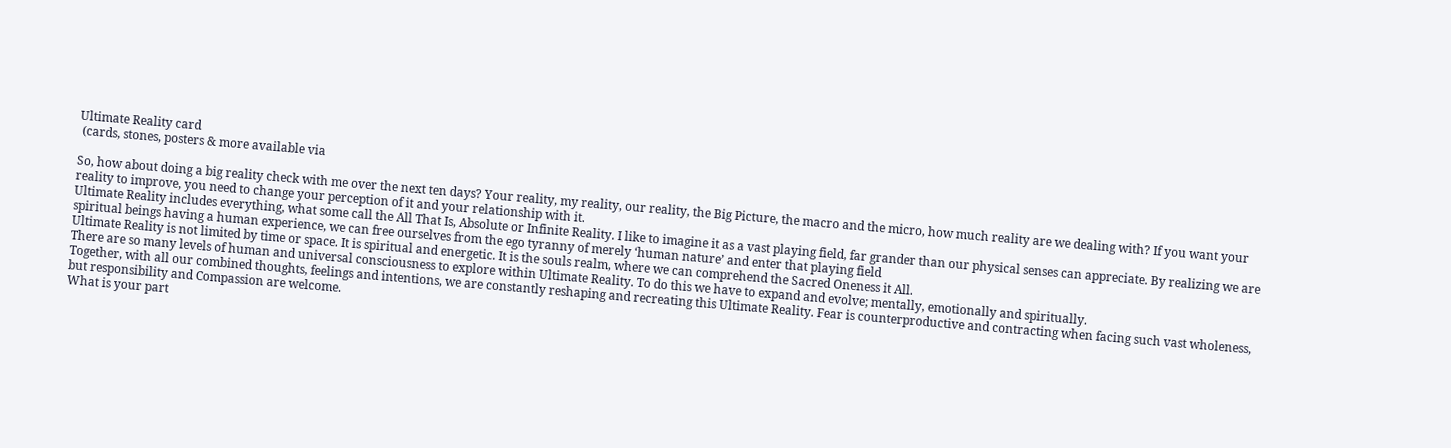Ultimate Reality card
 (cards, stones, posters & more available via

So, how about doing a big reality check with me over the next ten days? Your reality, my reality, our reality, the Big Picture, the macro and the micro, how much reality are we dealing with? If you want your reality to improve, you need to change your perception of it and your relationship with it.
Ultimate Reality includes everything, what some call the All That Is, Absolute or Infinite Reality. I like to imagine it as a vast playing field, far grander than our physical senses can appreciate. By realizing we are spiritual beings having a human experience, we can free ourselves from the ego tyranny of merely ‘human nature’ and enter that playing field
Ultimate Reality is not limited by time or space. It is spiritual and energetic. It is the souls realm, where we can comprehend the Sacred Oneness it All.
There are so many levels of human and universal consciousness to explore within Ultimate Reality. To do this we have to expand and evolve; mentally, emotionally and spiritually.
Together, with all our combined thoughts, feelings and intentions, we are constantly reshaping and recreating this Ultimate Reality. Fear is counterproductive and contracting when facing such vast wholeness, but responsibility and Compassion are welcome.
What is your part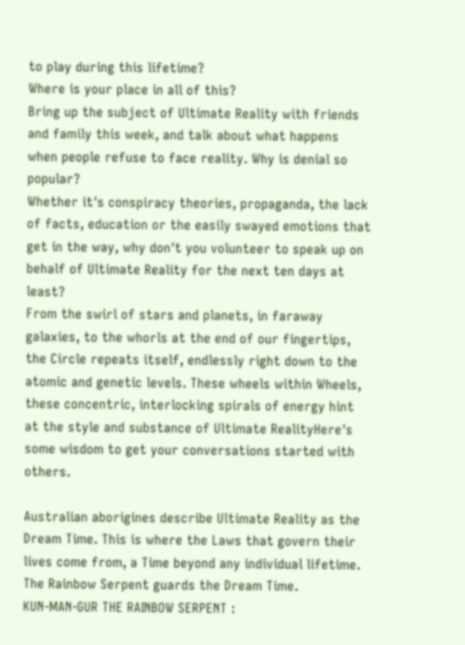to play during this lifetime?
Where is your place in all of this?
Bring up the subject of Ultimate Reality with friends and family this week, and talk about what happens when people refuse to face reality. Why is denial so popular?
Whether it's conspiracy theories, propaganda, the lack of facts, education or the easily swayed emotions that get in the way, why don't you volunteer to speak up on behalf of Ultimate Reality for the next ten days at least?
From the swirl of stars and planets, in faraway galaxies, to the whorls at the end of our fingertips, the Circle repeats itself, endlessly right down to the atomic and genetic levels. These wheels within Wheels, these concentric, interlocking spirals of energy hint at the style and substance of Ultimate RealityHere's some wisdom to get your conversations started with others.

Australian aborigines describe Ultimate Reality as the Dream Time. This is where the Laws that govern their lives come from, a Time beyond any individual lifetime. The Rainbow Serpent guards the Dream Time.
KUN-MAN-GUR THE RAINBOW SERPENT :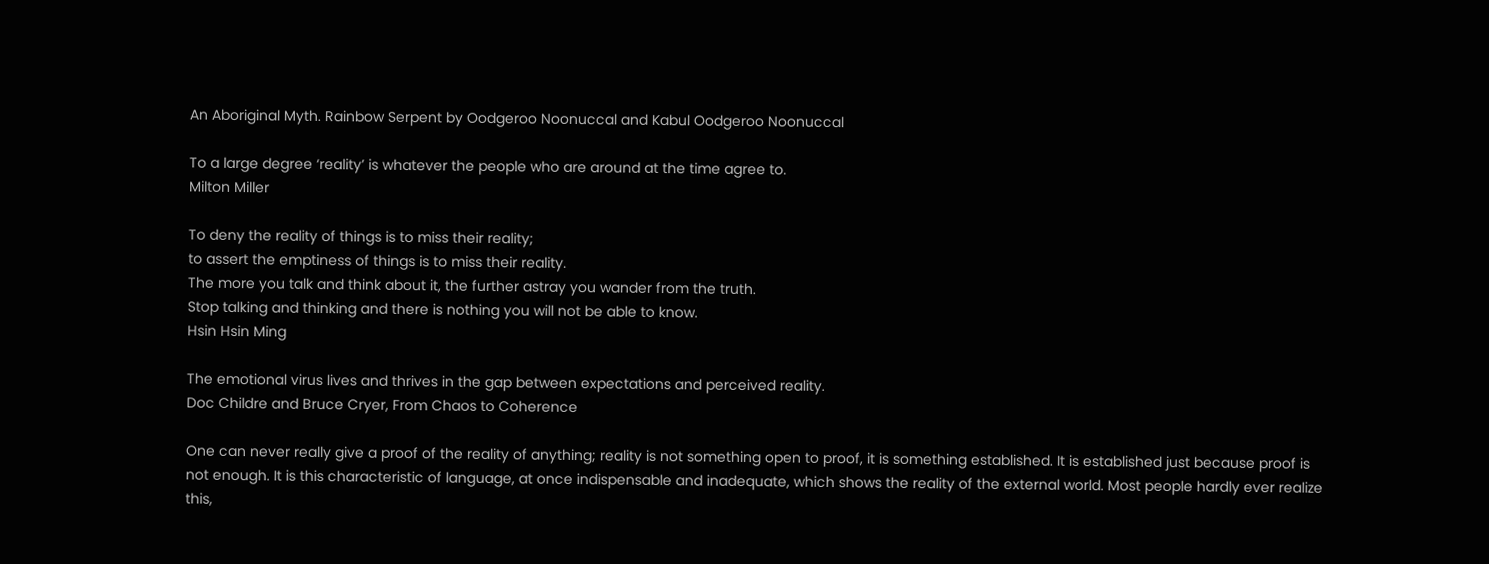An Aboriginal Myth. Rainbow Serpent by Oodgeroo Noonuccal and Kabul Oodgeroo Noonuccal

To a large degree ‘reality’ is whatever the people who are around at the time agree to.
Milton Miller

To deny the reality of things is to miss their reality;
to assert the emptiness of things is to miss their reality.
The more you talk and think about it, the further astray you wander from the truth.
Stop talking and thinking and there is nothing you will not be able to know.
Hsin Hsin Ming

The emotional virus lives and thrives in the gap between expectations and perceived reality.
Doc Childre and Bruce Cryer, From Chaos to Coherence

One can never really give a proof of the reality of anything; reality is not something open to proof, it is something established. It is established just because proof is not enough. It is this characteristic of language, at once indispensable and inadequate, which shows the reality of the external world. Most people hardly ever realize this,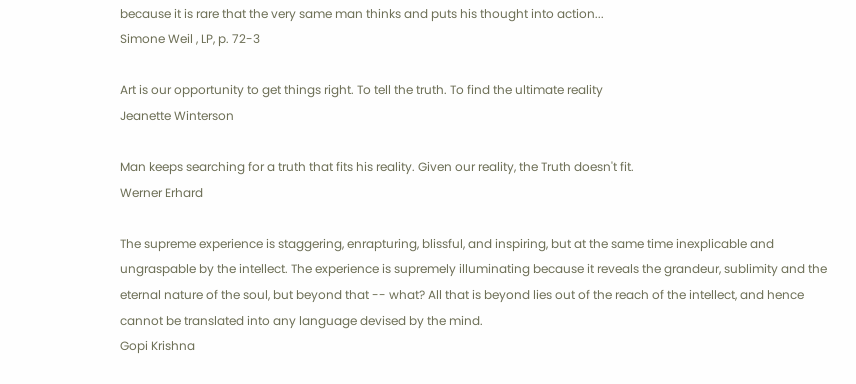because it is rare that the very same man thinks and puts his thought into action...
Simone Weil , LP, p. 72-3

Art is our opportunity to get things right. To tell the truth. To find the ultimate reality
Jeanette Winterson

Man keeps searching for a truth that fits his reality. Given our reality, the Truth doesn't fit.
Werner Erhard

The supreme experience is staggering, enrapturing, blissful, and inspiring, but at the same time inexplicable and ungraspable by the intellect. The experience is supremely illuminating because it reveals the grandeur, sublimity and the eternal nature of the soul, but beyond that -- what? All that is beyond lies out of the reach of the intellect, and hence cannot be translated into any language devised by the mind.
Gopi Krishna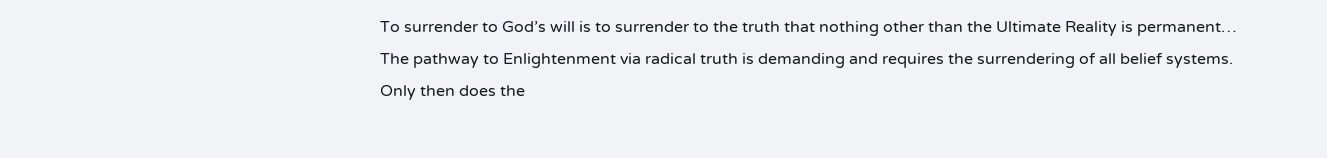To surrender to God’s will is to surrender to the truth that nothing other than the Ultimate Reality is permanent… The pathway to Enlightenment via radical truth is demanding and requires the surrendering of all belief systems. Only then does the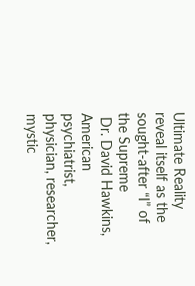Ultimate Reality reveal itself as the sought-after “I” of the Supreme
 Dr. David Hawkins, American psychiatrist, physician, researcher, mystic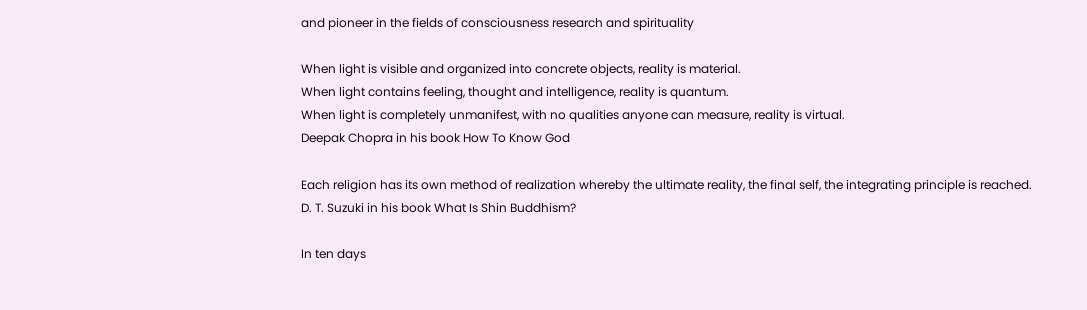and pioneer in the fields of consciousness research and spirituality

When light is visible and organized into concrete objects, reality is material.
When light contains feeling, thought and intelligence, reality is quantum.
When light is completely unmanifest, with no qualities anyone can measure, reality is virtual.
Deepak Chopra in his book How To Know God

Each religion has its own method of realization whereby the ultimate reality, the final self, the integrating principle is reached.
D. T. Suzuki in his book What Is Shin Buddhism?

In ten days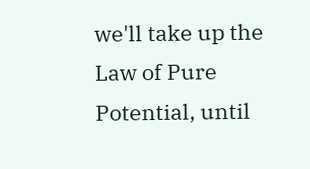we'll take up the Law of Pure Potential, until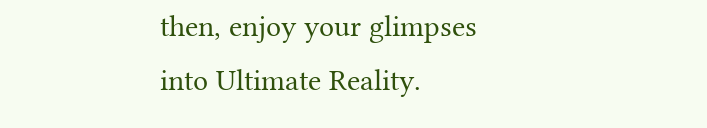then, enjoy your glimpses into Ultimate Reality.